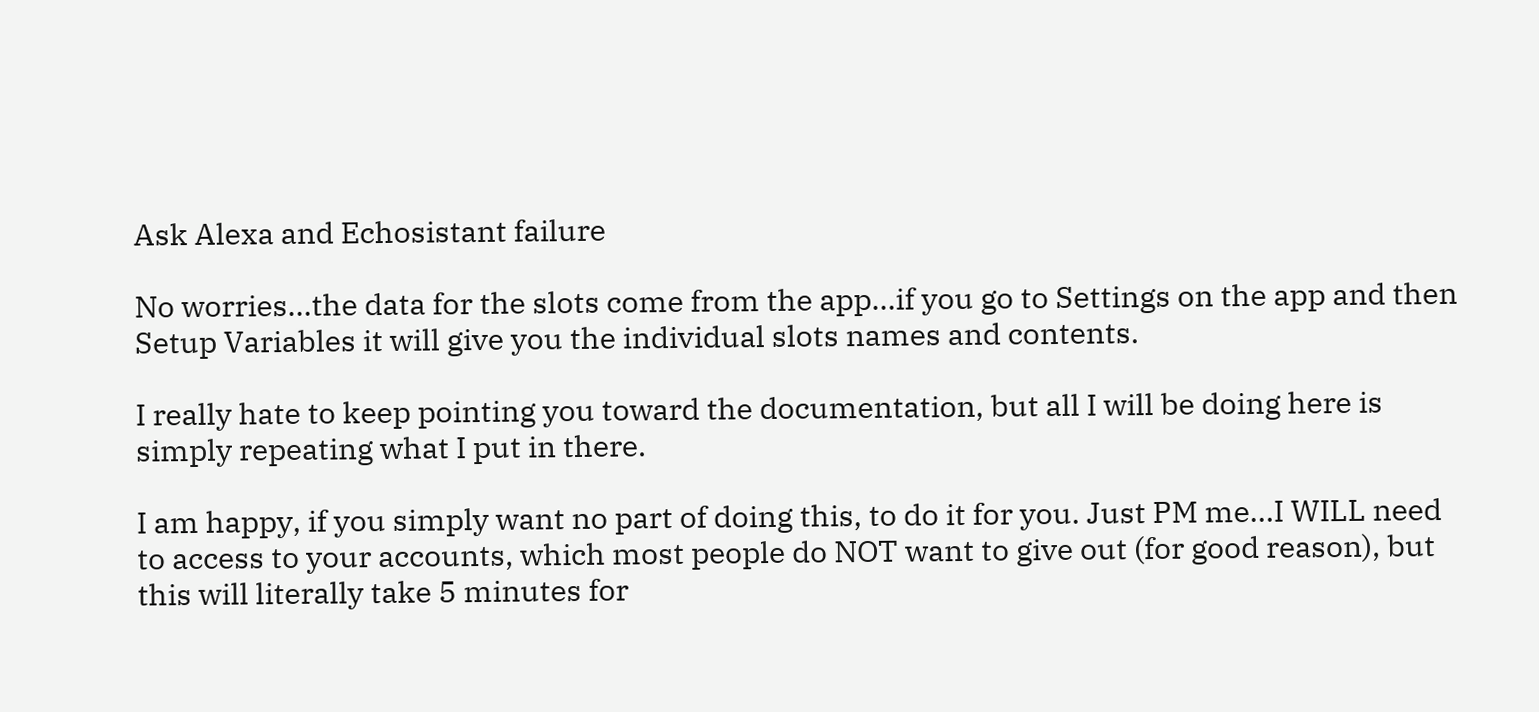Ask Alexa and Echosistant failure

No worries…the data for the slots come from the app…if you go to Settings on the app and then Setup Variables it will give you the individual slots names and contents.

I really hate to keep pointing you toward the documentation, but all I will be doing here is simply repeating what I put in there.

I am happy, if you simply want no part of doing this, to do it for you. Just PM me…I WILL need to access to your accounts, which most people do NOT want to give out (for good reason), but this will literally take 5 minutes for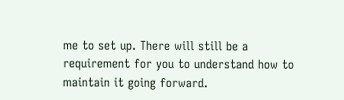me to set up. There will still be a requirement for you to understand how to maintain it going forward.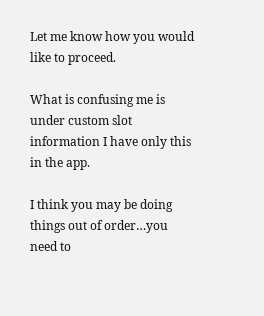Let me know how you would like to proceed.

What is confusing me is under custom slot information I have only this in the app.

I think you may be doing things out of order…you need to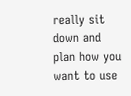really sit down and plan how you want to use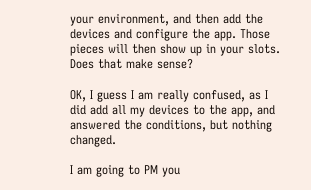your environment, and then add the devices and configure the app. Those pieces will then show up in your slots. Does that make sense?

OK, I guess I am really confused, as I did add all my devices to the app, and answered the conditions, but nothing changed.

I am going to PM you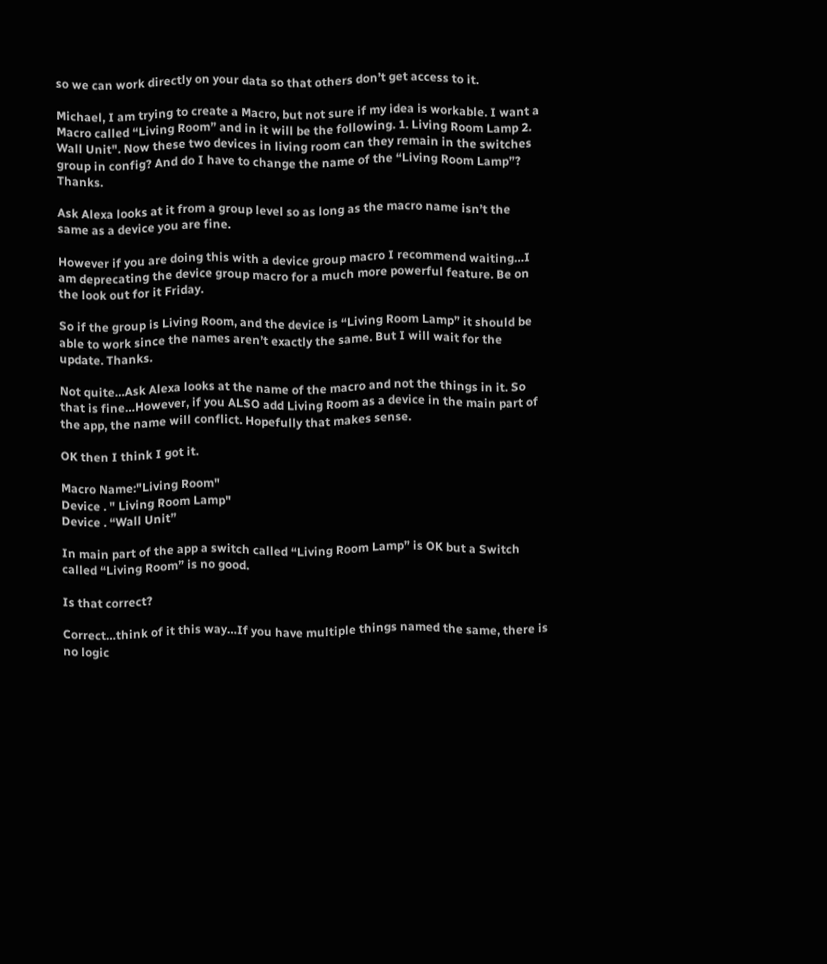so we can work directly on your data so that others don’t get access to it.

Michael, I am trying to create a Macro, but not sure if my idea is workable. I want a Macro called “Living Room” and in it will be the following. 1. Living Room Lamp 2. Wall Unit". Now these two devices in living room can they remain in the switches group in config? And do I have to change the name of the “Living Room Lamp”? Thanks.

Ask Alexa looks at it from a group level so as long as the macro name isn’t the same as a device you are fine.

However if you are doing this with a device group macro I recommend waiting…I am deprecating the device group macro for a much more powerful feature. Be on the look out for it Friday.

So if the group is Living Room, and the device is “Living Room Lamp” it should be able to work since the names aren’t exactly the same. But I will wait for the update. Thanks.

Not quite…Ask Alexa looks at the name of the macro and not the things in it. So that is fine…However, if you ALSO add Living Room as a device in the main part of the app, the name will conflict. Hopefully that makes sense.

OK then I think I got it.

Macro Name:"Living Room"
Device . " Living Room Lamp"
Device . “Wall Unit”

In main part of the app a switch called “Living Room Lamp” is OK but a Switch called “Living Room” is no good.

Is that correct?

Correct…think of it this way…If you have multiple things named the same, there is no logic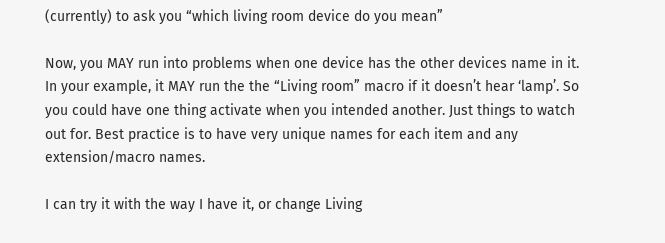(currently) to ask you “which living room device do you mean”

Now, you MAY run into problems when one device has the other devices name in it. In your example, it MAY run the the “Living room” macro if it doesn’t hear ‘lamp’. So you could have one thing activate when you intended another. Just things to watch out for. Best practice is to have very unique names for each item and any extension/macro names.

I can try it with the way I have it, or change Living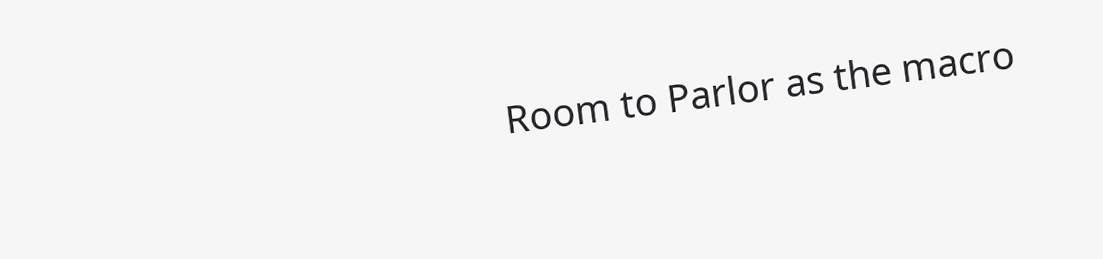Room to Parlor as the macro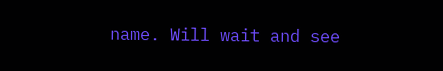name. Will wait and see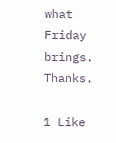what Friday brings. Thanks.

1 Like